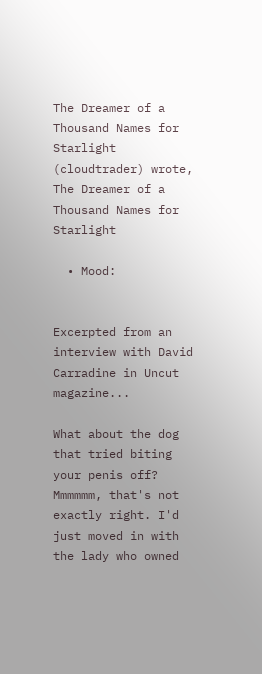The Dreamer of a Thousand Names for Starlight (cloudtrader) wrote,
The Dreamer of a Thousand Names for Starlight

  • Mood:


Excerpted from an interview with David Carradine in Uncut magazine...

What about the dog that tried biting your penis off?
Mmmmmm, that's not exactly right. I'd just moved in with the lady who owned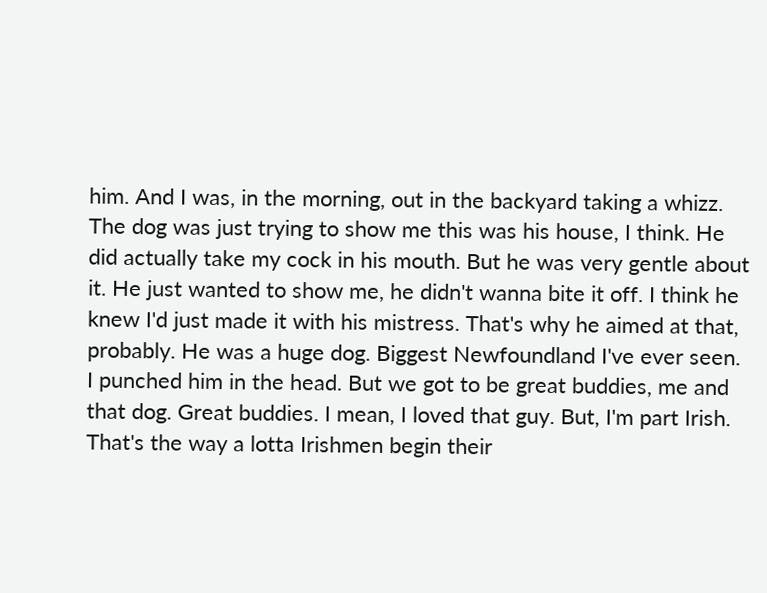him. And I was, in the morning, out in the backyard taking a whizz. The dog was just trying to show me this was his house, I think. He did actually take my cock in his mouth. But he was very gentle about it. He just wanted to show me, he didn't wanna bite it off. I think he knew I'd just made it with his mistress. That's why he aimed at that, probably. He was a huge dog. Biggest Newfoundland I've ever seen. I punched him in the head. But we got to be great buddies, me and that dog. Great buddies. I mean, I loved that guy. But, I'm part Irish. That's the way a lotta Irishmen begin their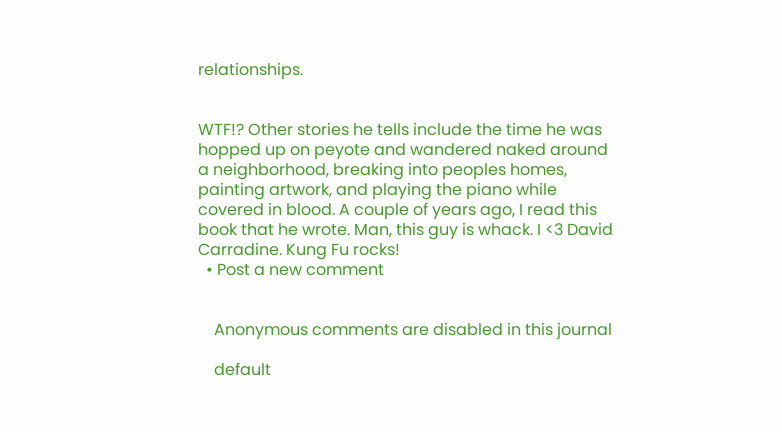relationships.


WTF!? Other stories he tells include the time he was hopped up on peyote and wandered naked around a neighborhood, breaking into peoples homes, painting artwork, and playing the piano while covered in blood. A couple of years ago, I read this book that he wrote. Man, this guy is whack. I <3 David Carradine. Kung Fu rocks!
  • Post a new comment


    Anonymous comments are disabled in this journal

    default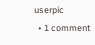userpic
  • 1 comment